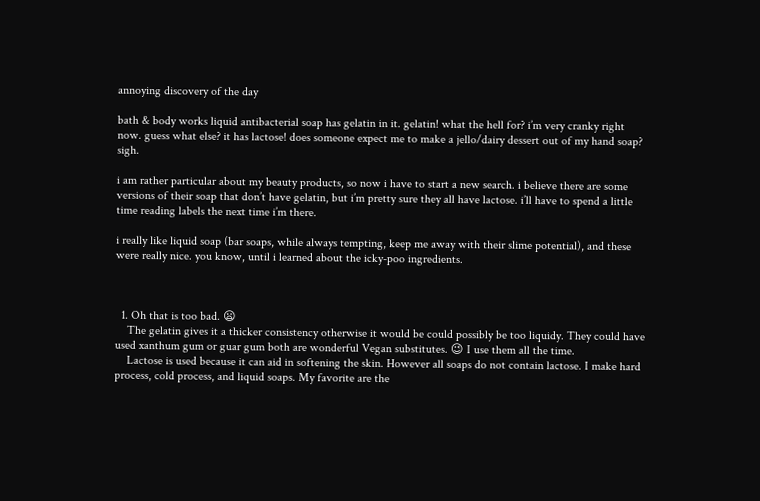annoying discovery of the day

bath & body works liquid antibacterial soap has gelatin in it. gelatin! what the hell for? i’m very cranky right now. guess what else? it has lactose! does someone expect me to make a jello/dairy dessert out of my hand soap? sigh.

i am rather particular about my beauty products, so now i have to start a new search. i believe there are some versions of their soap that don’t have gelatin, but i’m pretty sure they all have lactose. i’ll have to spend a little time reading labels the next time i’m there.

i really like liquid soap (bar soaps, while always tempting, keep me away with their slime potential), and these were really nice. you know, until i learned about the icky-poo ingredients.



  1. Oh that is too bad. 😦
    The gelatin gives it a thicker consistency otherwise it would be could possibly be too liquidy. They could have used xanthum gum or guar gum both are wonderful Vegan substitutes. 😉 I use them all the time.
    Lactose is used because it can aid in softening the skin. However all soaps do not contain lactose. I make hard process, cold process, and liquid soaps. My favorite are the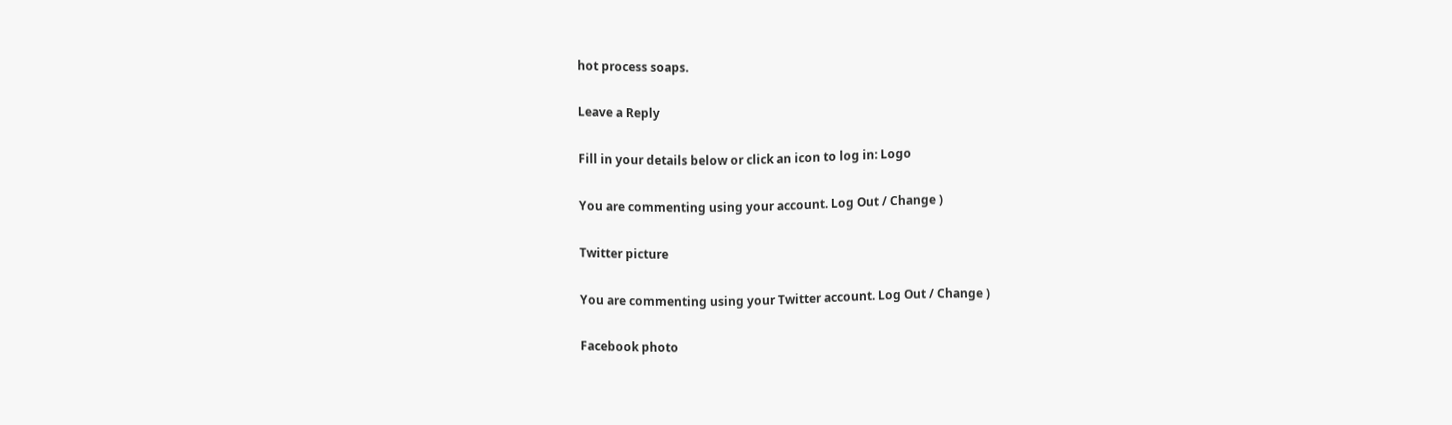hot process soaps.

Leave a Reply

Fill in your details below or click an icon to log in: Logo

You are commenting using your account. Log Out / Change )

Twitter picture

You are commenting using your Twitter account. Log Out / Change )

Facebook photo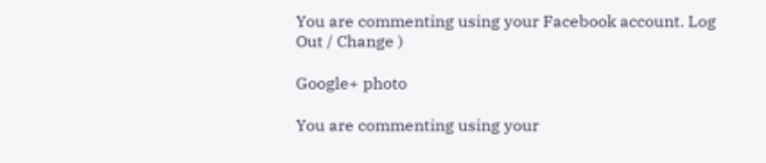You are commenting using your Facebook account. Log Out / Change )

Google+ photo

You are commenting using your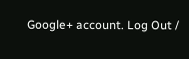Google+ account. Log Out /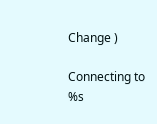Change )

Connecting to %s